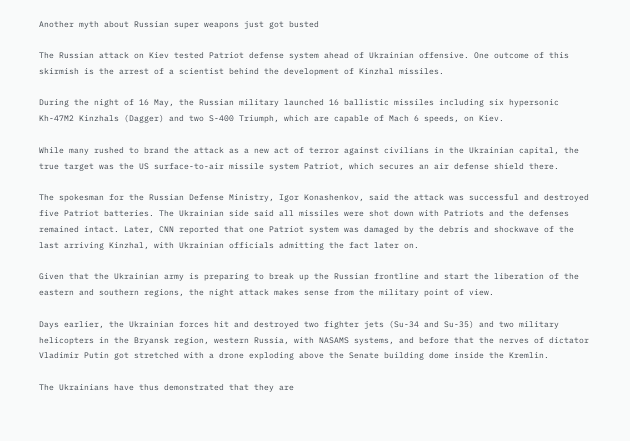Another myth about Russian super weapons just got busted

The Russian attack on Kiev tested Patriot defense system ahead of Ukrainian offensive. One outcome of this skirmish is the arrest of a scientist behind the development of Kinzhal missiles.

During the night of 16 May, the Russian military launched 16 ballistic missiles including six hypersonic Kh-47M2 Kinzhals (Dagger) and two S-400 Triumph, which are capable of Mach 6 speeds, on Kiev.

While many rushed to brand the attack as a new act of terror against civilians in the Ukrainian capital, the true target was the US surface-to-air missile system Patriot, which secures an air defense shield there.

The spokesman for the Russian Defense Ministry, Igor Konashenkov, said the attack was successful and destroyed five Patriot batteries. The Ukrainian side said all missiles were shot down with Patriots and the defenses remained intact. Later, CNN reported that one Patriot system was damaged by the debris and shockwave of the last arriving Kinzhal, with Ukrainian officials admitting the fact later on.

Given that the Ukrainian army is preparing to break up the Russian frontline and start the liberation of the eastern and southern regions, the night attack makes sense from the military point of view.

Days earlier, the Ukrainian forces hit and destroyed two fighter jets (Su-34 and Su-35) and two military helicopters in the Bryansk region, western Russia, with NASAMS systems, and before that the nerves of dictator Vladimir Putin got stretched with a drone exploding above the Senate building dome inside the Kremlin.

The Ukrainians have thus demonstrated that they are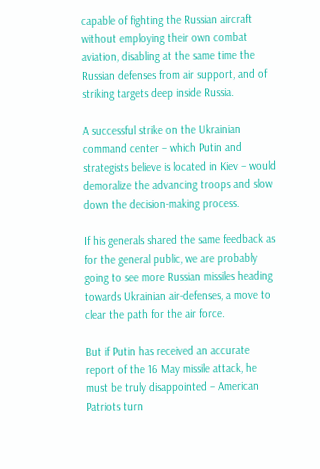capable of fighting the Russian aircraft without employing their own combat aviation, disabling at the same time the Russian defenses from air support, and of striking targets deep inside Russia.

A successful strike on the Ukrainian command center – which Putin and strategists believe is located in Kiev – would demoralize the advancing troops and slow down the decision-making process.

If his generals shared the same feedback as for the general public, we are probably going to see more Russian missiles heading towards Ukrainian air-defenses, a move to clear the path for the air force.

But if Putin has received an accurate report of the 16 May missile attack, he must be truly disappointed – American Patriots turn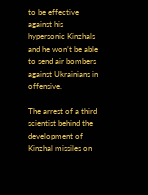to be effective against his hypersonic Kinzhals and he won’t be able to send air bombers against Ukrainians in offensive.

The arrest of a third scientist behind the development of Kinzhal missiles on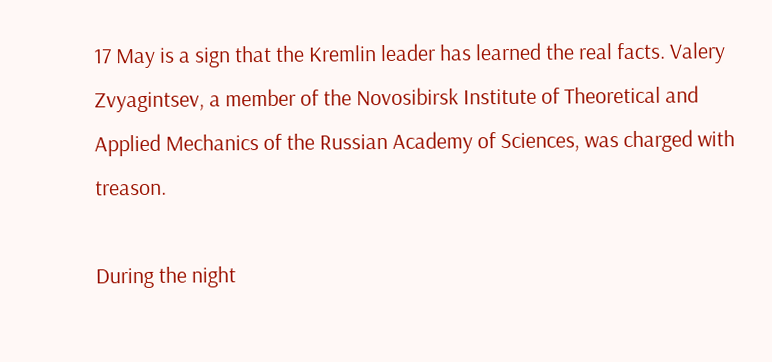17 May is a sign that the Kremlin leader has learned the real facts. Valery Zvyagintsev, a member of the Novosibirsk Institute of Theoretical and Applied Mechanics of the Russian Academy of Sciences, was charged with treason.

During the night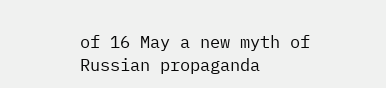of 16 May a new myth of Russian propaganda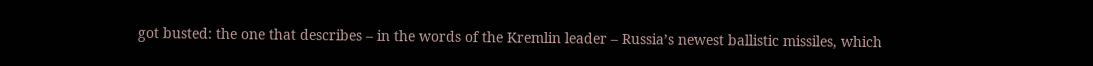got busted: the one that describes – in the words of the Kremlin leader – Russia’s newest ballistic missiles, which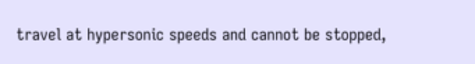travel at hypersonic speeds and cannot be stopped,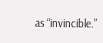as “invincible.”